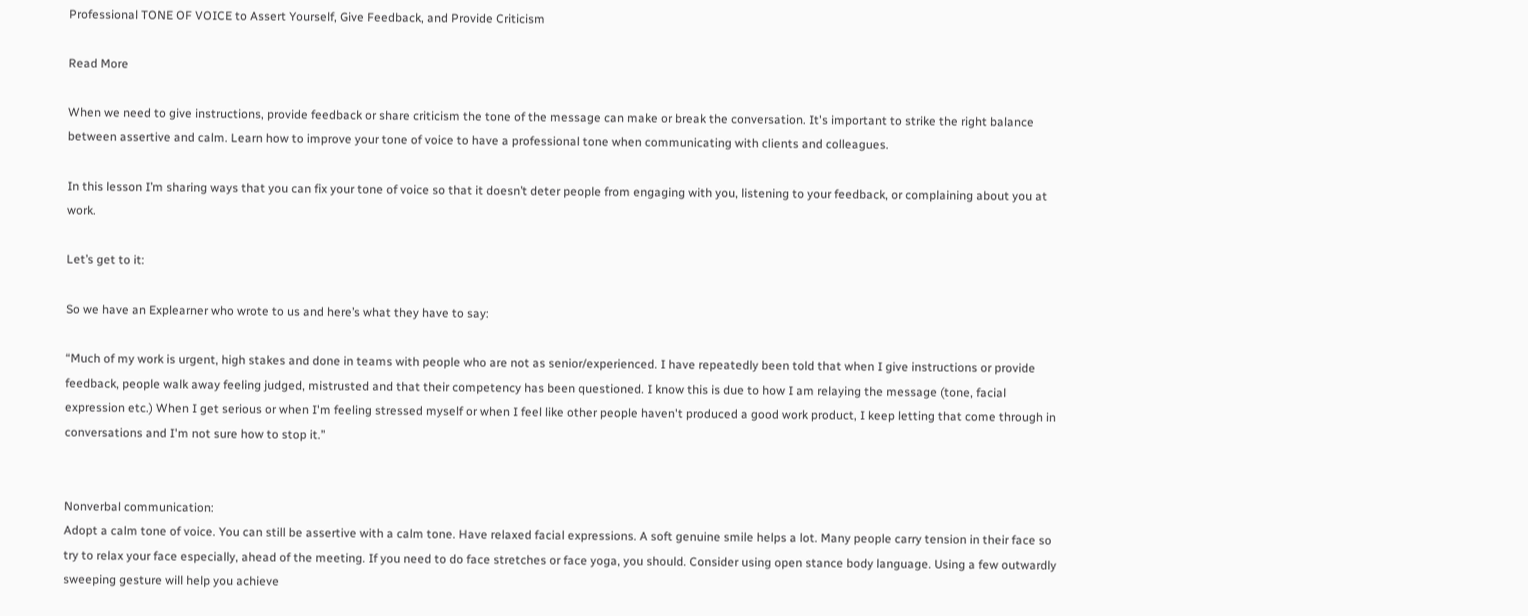Professional TONE OF VOICE to Assert Yourself, Give Feedback, and Provide Criticism

Read More

When we need to give instructions, provide feedback or share criticism the tone of the message can make or break the conversation. It's important to strike the right balance between assertive and calm. Learn how to improve your tone of voice to have a professional tone when communicating with clients and colleagues.

In this lesson I’m sharing ways that you can fix your tone of voice so that it doesn’t deter people from engaging with you, listening to your feedback, or complaining about you at work.

Let’s get to it:

So we have an Explearner who wrote to us and here’s what they have to say:

“Much of my work is urgent, high stakes and done in teams with people who are not as senior/experienced. I have repeatedly been told that when I give instructions or provide feedback, people walk away feeling judged, mistrusted and that their competency has been questioned. I know this is due to how I am relaying the message (tone, facial expression etc.) When I get serious or when I'm feeling stressed myself or when I feel like other people haven't produced a good work product, I keep letting that come through in conversations and I'm not sure how to stop it.”


Nonverbal communication:
Adopt a calm tone of voice. You can still be assertive with a calm tone. Have relaxed facial expressions. A soft genuine smile helps a lot. Many people carry tension in their face so try to relax your face especially, ahead of the meeting. If you need to do face stretches or face yoga, you should. Consider using open stance body language. Using a few outwardly sweeping gesture will help you achieve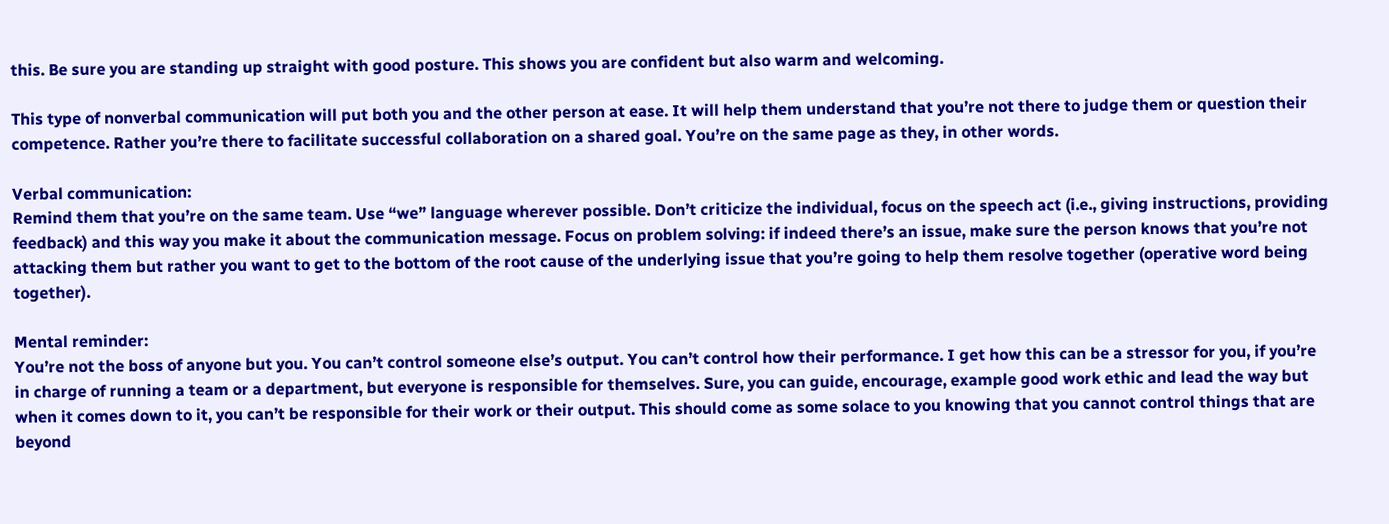this. Be sure you are standing up straight with good posture. This shows you are confident but also warm and welcoming.

This type of nonverbal communication will put both you and the other person at ease. It will help them understand that you’re not there to judge them or question their competence. Rather you’re there to facilitate successful collaboration on a shared goal. You’re on the same page as they, in other words.

Verbal communication:
Remind them that you’re on the same team. Use “we” language wherever possible. Don’t criticize the individual, focus on the speech act (i.e., giving instructions, providing feedback) and this way you make it about the communication message. Focus on problem solving: if indeed there’s an issue, make sure the person knows that you’re not attacking them but rather you want to get to the bottom of the root cause of the underlying issue that you’re going to help them resolve together (operative word being together).

Mental reminder:
You’re not the boss of anyone but you. You can’t control someone else’s output. You can’t control how their performance. I get how this can be a stressor for you, if you’re in charge of running a team or a department, but everyone is responsible for themselves. Sure, you can guide, encourage, example good work ethic and lead the way but when it comes down to it, you can’t be responsible for their work or their output. This should come as some solace to you knowing that you cannot control things that are beyond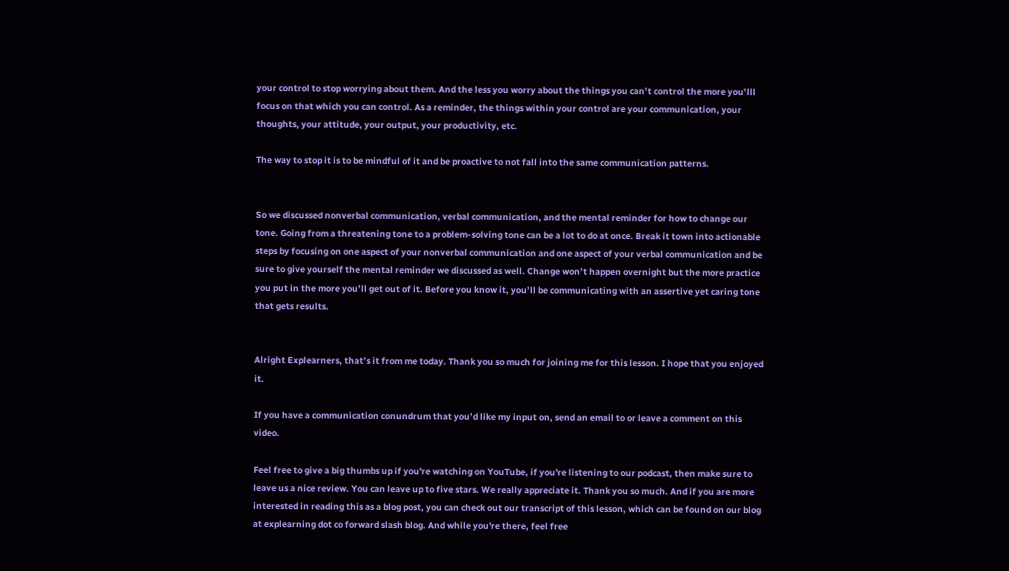your control to stop worrying about them. And the less you worry about the things you can’t control the more you’lll focus on that which you can control. As a reminder, the things within your control are your communication, your thoughts, your attitude, your output, your productivity, etc.

The way to stop it is to be mindful of it and be proactive to not fall into the same communication patterns.


So we discussed nonverbal communication, verbal communication, and the mental reminder for how to change our tone. Going from a threatening tone to a problem-solving tone can be a lot to do at once. Break it town into actionable steps by focusing on one aspect of your nonverbal communication and one aspect of your verbal communication and be sure to give yourself the mental reminder we discussed as well. Change won’t happen overnight but the more practice you put in the more you’ll get out of it. Before you know it, you’ll be communicating with an assertive yet caring tone that gets results.


Alright Explearners, that’s it from me today. Thank you so much for joining me for this lesson. I hope that you enjoyed it.

If you have a communication conundrum that you’d like my input on, send an email to or leave a comment on this video.

Feel free to give a big thumbs up if you're watching on YouTube, if you're listening to our podcast, then make sure to leave us a nice review. You can leave up to five stars. We really appreciate it. Thank you so much. And if you are more interested in reading this as a blog post, you can check out our transcript of this lesson, which can be found on our blog at explearning dot co forward slash blog. And while you're there, feel free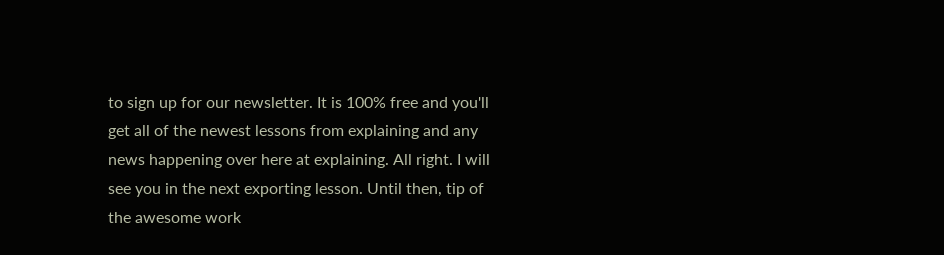to sign up for our newsletter. It is 100% free and you'll get all of the newest lessons from explaining and any news happening over here at explaining. All right. I will see you in the next exporting lesson. Until then, tip of the awesome work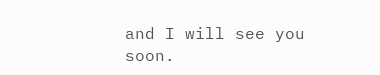and I will see you soon.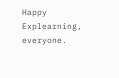Happy Explearning, everyone.